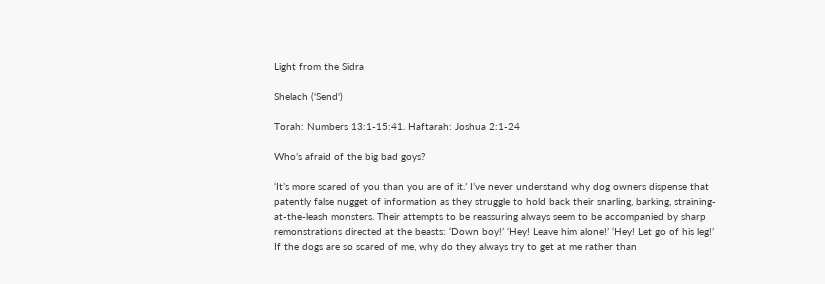Light from the Sidra

Shelach ('Send')

Torah: Numbers 13:1-15:41. Haftarah: Joshua 2:1-24

Who’s afraid of the big bad goys?

‘It’s more scared of you than you are of it.’ I’ve never understand why dog owners dispense that patently false nugget of information as they struggle to hold back their snarling, barking, straining-at-the-leash monsters. Their attempts to be reassuring always seem to be accompanied by sharp remonstrations directed at the beasts: ‘Down boy!’ ‘Hey! Leave him alone!’ ‘Hey! Let go of his leg!’ If the dogs are so scared of me, why do they always try to get at me rather than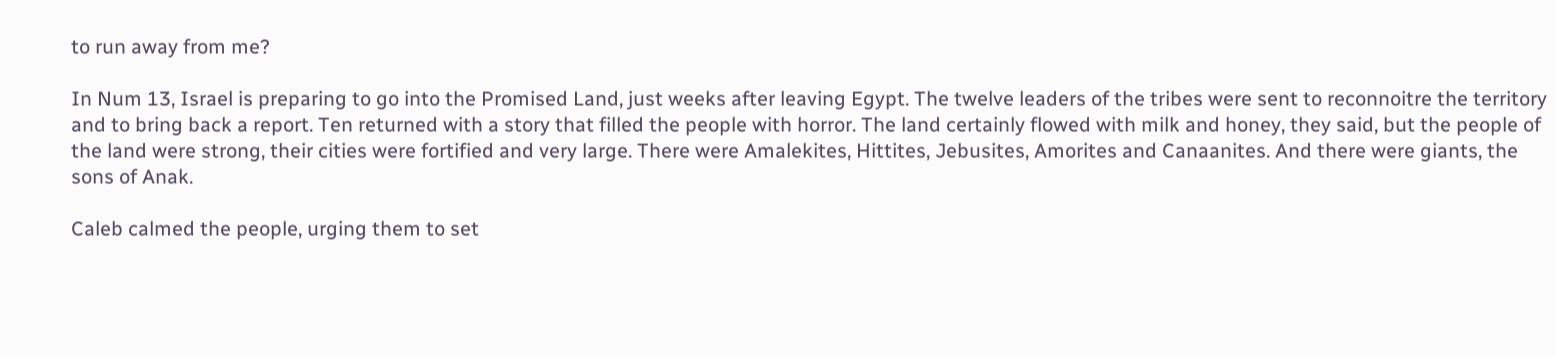to run away from me?

In Num 13, Israel is preparing to go into the Promised Land, just weeks after leaving Egypt. The twelve leaders of the tribes were sent to reconnoitre the territory and to bring back a report. Ten returned with a story that filled the people with horror. The land certainly flowed with milk and honey, they said, but the people of the land were strong, their cities were fortified and very large. There were Amalekites, Hittites, Jebusites, Amorites and Canaanites. And there were giants, the sons of Anak.

Caleb calmed the people, urging them to set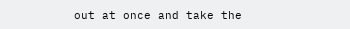out at once and take the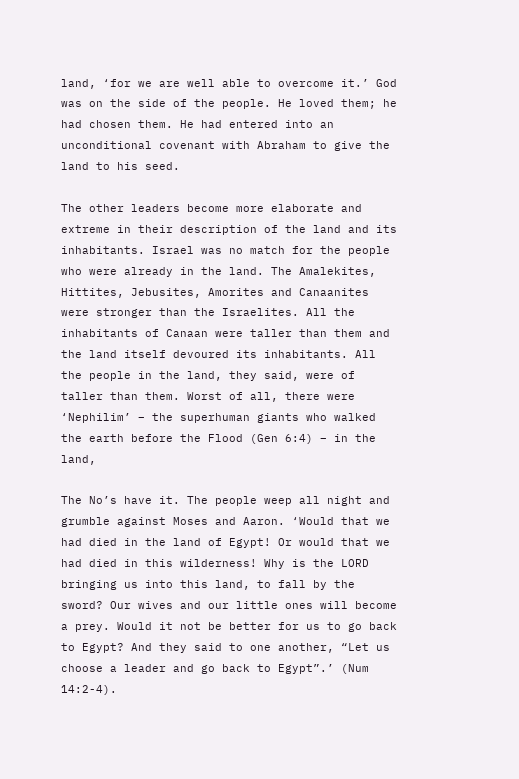land, ‘for we are well able to overcome it.’ God was on the side of the people. He loved them; he had chosen them. He had entered into an unconditional covenant with Abraham to give the land to his seed.

The other leaders become more elaborate and extreme in their description of the land and its inhabitants. Israel was no match for the people who were already in the land. The Amalekites, Hittites, Jebusites, Amorites and Canaanites were stronger than the Israelites. All the inhabitants of Canaan were taller than them and the land itself devoured its inhabitants. All the people in the land, they said, were of taller than them. Worst of all, there were ‘Nephilim’ – the superhuman giants who walked the earth before the Flood (Gen 6:4) – in the land,

The No’s have it. The people weep all night and grumble against Moses and Aaron. ‘Would that we had died in the land of Egypt! Or would that we had died in this wilderness! Why is the LORD bringing us into this land, to fall by the sword? Our wives and our little ones will become a prey. Would it not be better for us to go back to Egypt? And they said to one another, “Let us choose a leader and go back to Egypt”.’ (Num 14:2-4).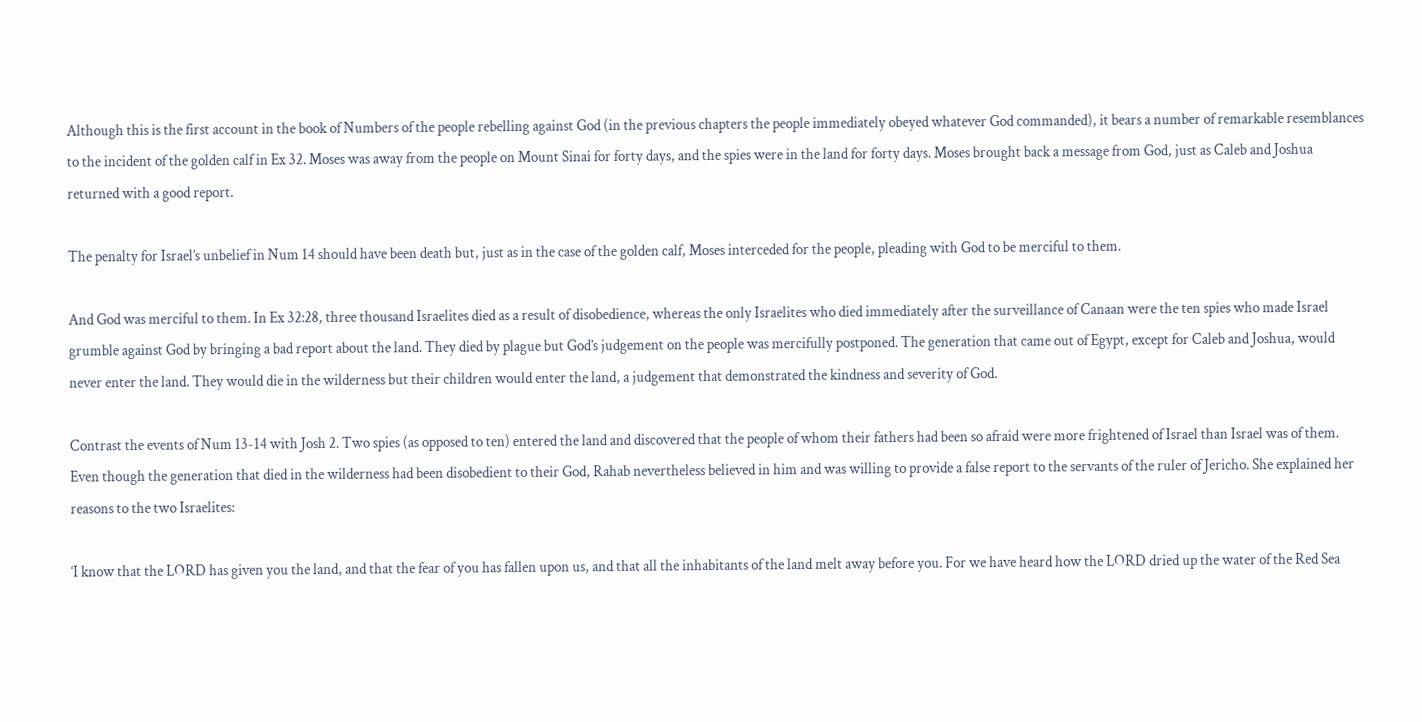Although this is the first account in the book of Numbers of the people rebelling against God (in the previous chapters the people immediately obeyed whatever God commanded), it bears a number of remarkable resemblances to the incident of the golden calf in Ex 32. Moses was away from the people on Mount Sinai for forty days, and the spies were in the land for forty days. Moses brought back a message from God, just as Caleb and Joshua returned with a good report.

The penalty for Israel’s unbelief in Num 14 should have been death but, just as in the case of the golden calf, Moses interceded for the people, pleading with God to be merciful to them.

And God was merciful to them. In Ex 32:28, three thousand Israelites died as a result of disobedience, whereas the only Israelites who died immediately after the surveillance of Canaan were the ten spies who made Israel grumble against God by bringing a bad report about the land. They died by plague but God’s judgement on the people was mercifully postponed. The generation that came out of Egypt, except for Caleb and Joshua, would never enter the land. They would die in the wilderness but their children would enter the land, a judgement that demonstrated the kindness and severity of God.

Contrast the events of Num 13-14 with Josh 2. Two spies (as opposed to ten) entered the land and discovered that the people of whom their fathers had been so afraid were more frightened of Israel than Israel was of them. Even though the generation that died in the wilderness had been disobedient to their God, Rahab nevertheless believed in him and was willing to provide a false report to the servants of the ruler of Jericho. She explained her reasons to the two Israelites:

‘I know that the LORD has given you the land, and that the fear of you has fallen upon us, and that all the inhabitants of the land melt away before you. For we have heard how the LORD dried up the water of the Red Sea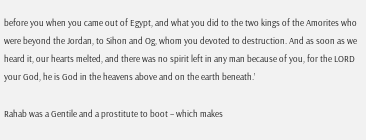before you when you came out of Egypt, and what you did to the two kings of the Amorites who were beyond the Jordan, to Sihon and Og, whom you devoted to destruction. And as soon as we heard it, our hearts melted, and there was no spirit left in any man because of you, for the LORD your God, he is God in the heavens above and on the earth beneath.’

Rahab was a Gentile and a prostitute to boot – which makes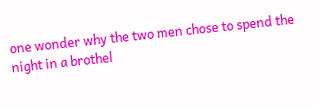one wonder why the two men chose to spend the night in a brothel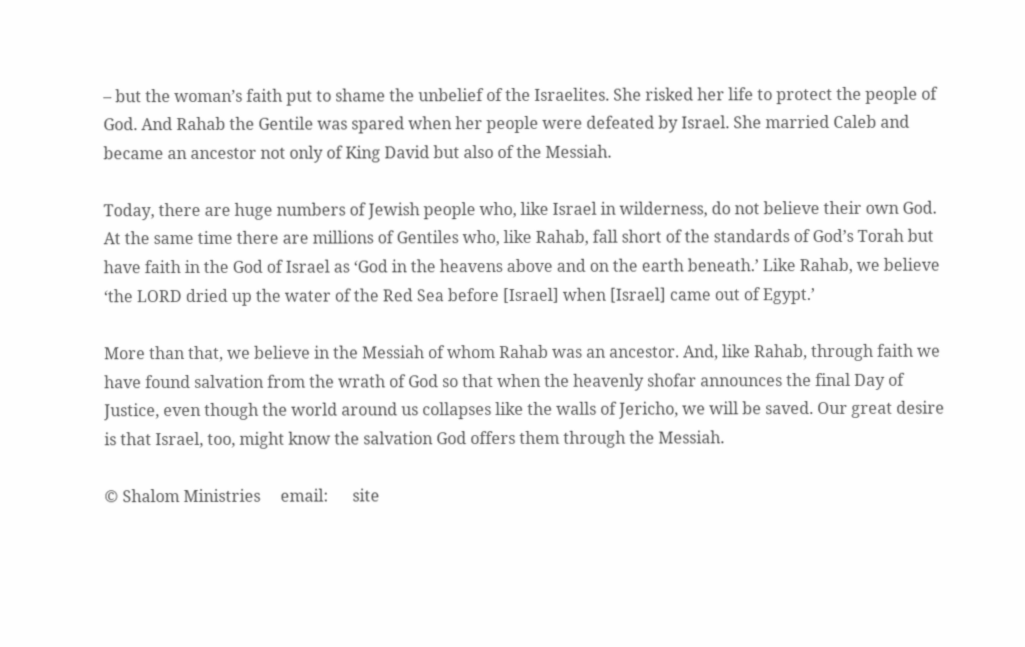– but the woman’s faith put to shame the unbelief of the Israelites. She risked her life to protect the people of God. And Rahab the Gentile was spared when her people were defeated by Israel. She married Caleb and became an ancestor not only of King David but also of the Messiah.

Today, there are huge numbers of Jewish people who, like Israel in wilderness, do not believe their own God. At the same time there are millions of Gentiles who, like Rahab, fall short of the standards of God’s Torah but have faith in the God of Israel as ‘God in the heavens above and on the earth beneath.’ Like Rahab, we believe ‘the LORD dried up the water of the Red Sea before [Israel] when [Israel] came out of Egypt.’

More than that, we believe in the Messiah of whom Rahab was an ancestor. And, like Rahab, through faith we have found salvation from the wrath of God so that when the heavenly shofar announces the final Day of Justice, even though the world around us collapses like the walls of Jericho, we will be saved. Our great desire is that Israel, too, might know the salvation God offers them through the Messiah.

© Shalom Ministries     email:      site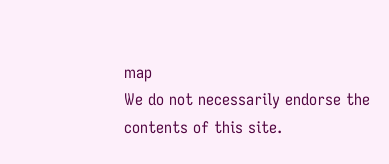map
We do not necessarily endorse the contents of this site.